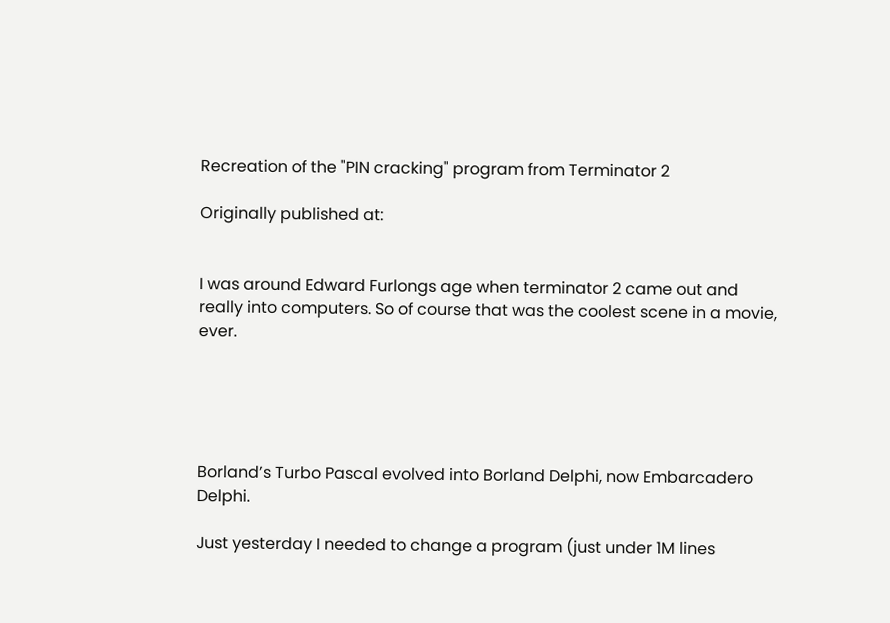Recreation of the "PIN cracking" program from Terminator 2

Originally published at:


I was around Edward Furlongs age when terminator 2 came out and really into computers. So of course that was the coolest scene in a movie, ever.





Borland’s Turbo Pascal evolved into Borland Delphi, now Embarcadero Delphi.

Just yesterday I needed to change a program (just under 1M lines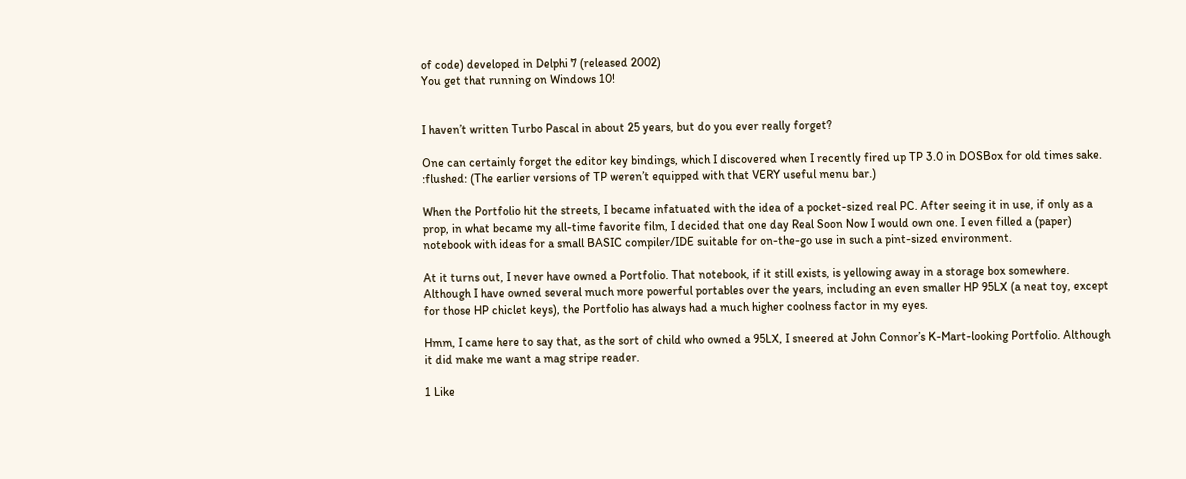of code) developed in Delphi 7 (released 2002)
You get that running on Windows 10!


I haven’t written Turbo Pascal in about 25 years, but do you ever really forget?

One can certainly forget the editor key bindings, which I discovered when I recently fired up TP 3.0 in DOSBox for old times sake. :flushed: (The earlier versions of TP weren’t equipped with that VERY useful menu bar.)

When the Portfolio hit the streets, I became infatuated with the idea of a pocket-sized real PC. After seeing it in use, if only as a prop, in what became my all-time favorite film, I decided that one day Real Soon Now I would own one. I even filled a (paper) notebook with ideas for a small BASIC compiler/IDE suitable for on-the-go use in such a pint-sized environment.

At it turns out, I never have owned a Portfolio. That notebook, if it still exists, is yellowing away in a storage box somewhere. Although I have owned several much more powerful portables over the years, including an even smaller HP 95LX (a neat toy, except for those HP chiclet keys), the Portfolio has always had a much higher coolness factor in my eyes.

Hmm, I came here to say that, as the sort of child who owned a 95LX, I sneered at John Connor’s K-Mart-looking Portfolio. Although it did make me want a mag stripe reader.

1 Like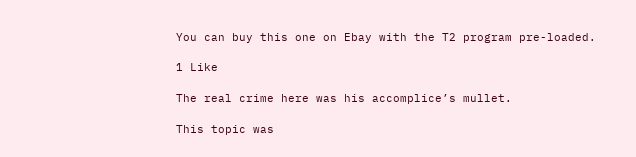You can buy this one on Ebay with the T2 program pre-loaded.

1 Like

The real crime here was his accomplice’s mullet.

This topic was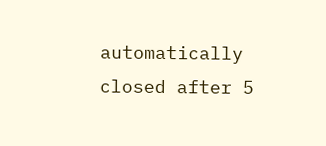automatically closed after 5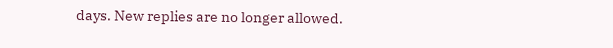days. New replies are no longer allowed.